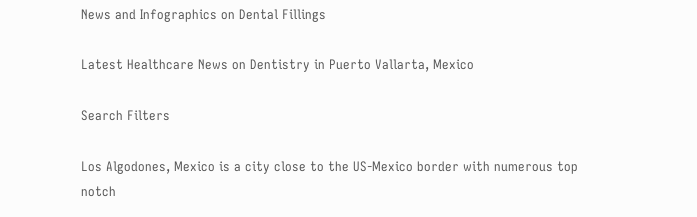News and Infographics on Dental Fillings

Latest Healthcare News on Dentistry in Puerto Vallarta, Mexico

Search Filters

Los Algodones, Mexico is a city close to the US-Mexico border with numerous top notch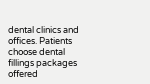dental clinics and offices. Patients choose dental fillings packages offered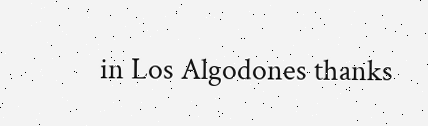in Los Algodones thanks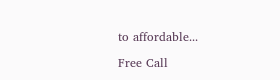to affordable...

Free Call